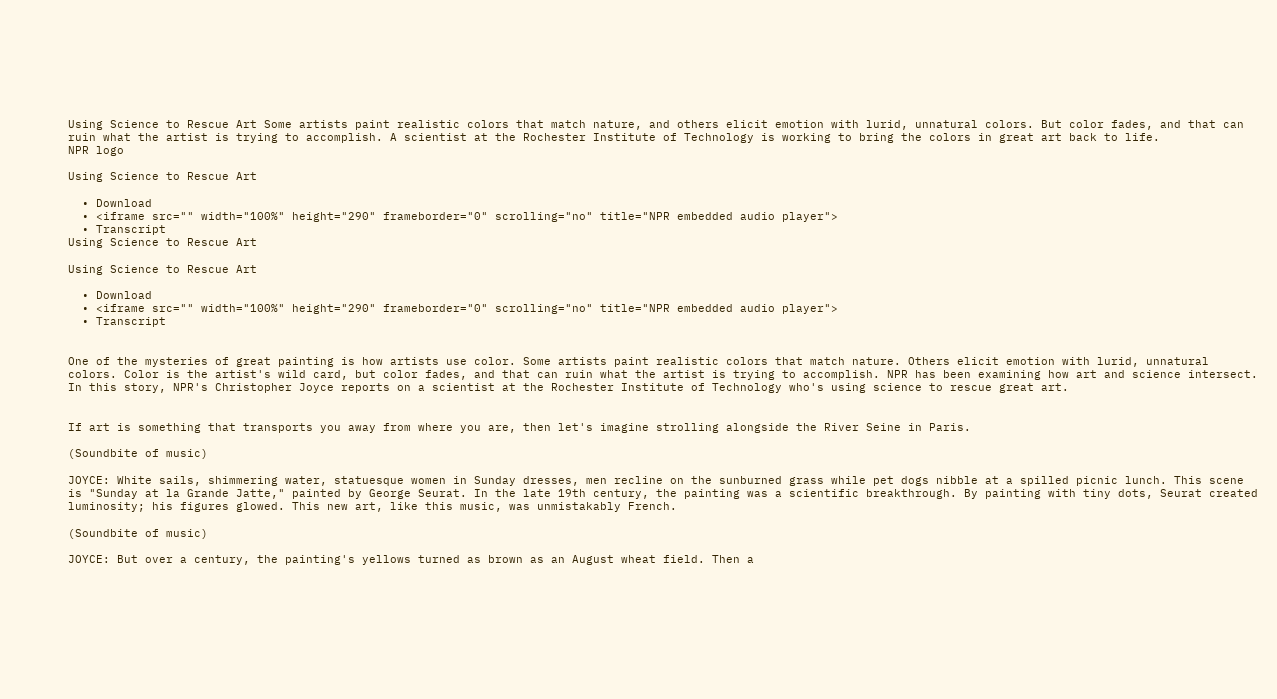Using Science to Rescue Art Some artists paint realistic colors that match nature, and others elicit emotion with lurid, unnatural colors. But color fades, and that can ruin what the artist is trying to accomplish. A scientist at the Rochester Institute of Technology is working to bring the colors in great art back to life.
NPR logo

Using Science to Rescue Art

  • Download
  • <iframe src="" width="100%" height="290" frameborder="0" scrolling="no" title="NPR embedded audio player">
  • Transcript
Using Science to Rescue Art

Using Science to Rescue Art

  • Download
  • <iframe src="" width="100%" height="290" frameborder="0" scrolling="no" title="NPR embedded audio player">
  • Transcript


One of the mysteries of great painting is how artists use color. Some artists paint realistic colors that match nature. Others elicit emotion with lurid, unnatural colors. Color is the artist's wild card, but color fades, and that can ruin what the artist is trying to accomplish. NPR has been examining how art and science intersect. In this story, NPR's Christopher Joyce reports on a scientist at the Rochester Institute of Technology who's using science to rescue great art.


If art is something that transports you away from where you are, then let's imagine strolling alongside the River Seine in Paris.

(Soundbite of music)

JOYCE: White sails, shimmering water, statuesque women in Sunday dresses, men recline on the sunburned grass while pet dogs nibble at a spilled picnic lunch. This scene is "Sunday at la Grande Jatte," painted by George Seurat. In the late 19th century, the painting was a scientific breakthrough. By painting with tiny dots, Seurat created luminosity; his figures glowed. This new art, like this music, was unmistakably French.

(Soundbite of music)

JOYCE: But over a century, the painting's yellows turned as brown as an August wheat field. Then a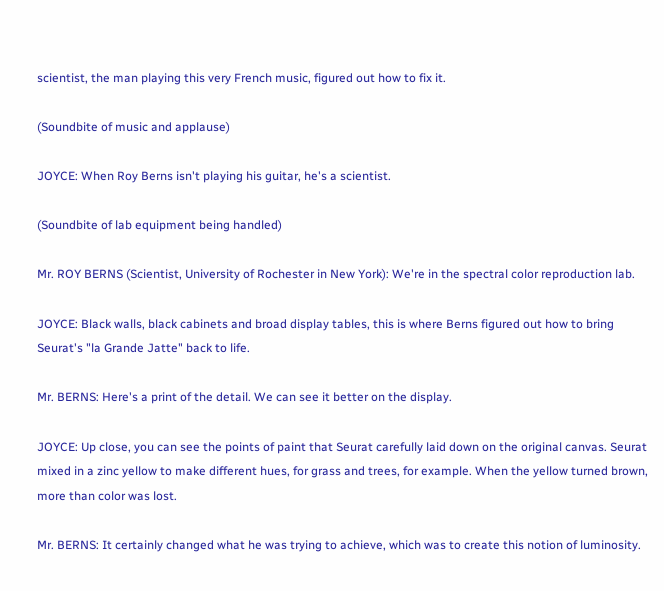scientist, the man playing this very French music, figured out how to fix it.

(Soundbite of music and applause)

JOYCE: When Roy Berns isn't playing his guitar, he's a scientist.

(Soundbite of lab equipment being handled)

Mr. ROY BERNS (Scientist, University of Rochester in New York): We're in the spectral color reproduction lab.

JOYCE: Black walls, black cabinets and broad display tables, this is where Berns figured out how to bring Seurat's "la Grande Jatte" back to life.

Mr. BERNS: Here's a print of the detail. We can see it better on the display.

JOYCE: Up close, you can see the points of paint that Seurat carefully laid down on the original canvas. Seurat mixed in a zinc yellow to make different hues, for grass and trees, for example. When the yellow turned brown, more than color was lost.

Mr. BERNS: It certainly changed what he was trying to achieve, which was to create this notion of luminosity.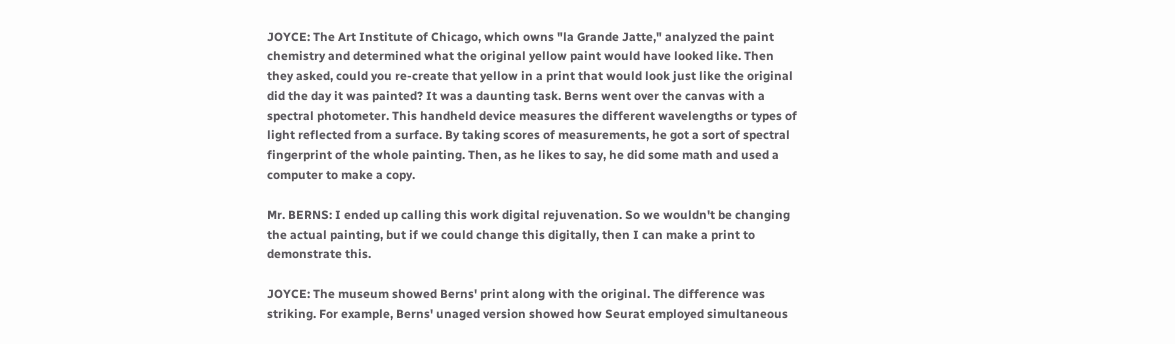JOYCE: The Art Institute of Chicago, which owns "la Grande Jatte," analyzed the paint chemistry and determined what the original yellow paint would have looked like. Then they asked, could you re-create that yellow in a print that would look just like the original did the day it was painted? It was a daunting task. Berns went over the canvas with a spectral photometer. This handheld device measures the different wavelengths or types of light reflected from a surface. By taking scores of measurements, he got a sort of spectral fingerprint of the whole painting. Then, as he likes to say, he did some math and used a computer to make a copy.

Mr. BERNS: I ended up calling this work digital rejuvenation. So we wouldn't be changing the actual painting, but if we could change this digitally, then I can make a print to demonstrate this.

JOYCE: The museum showed Berns' print along with the original. The difference was striking. For example, Berns' unaged version showed how Seurat employed simultaneous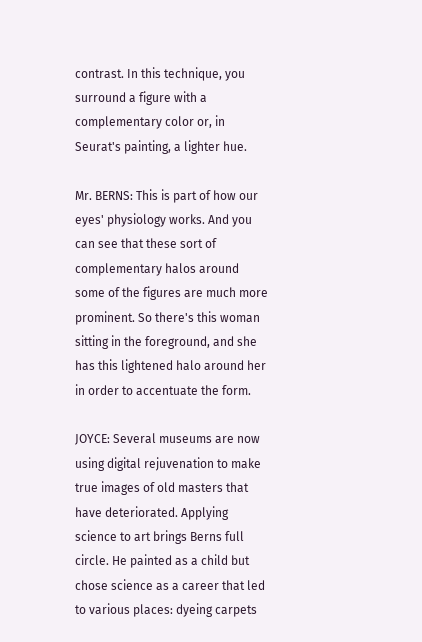contrast. In this technique, you surround a figure with a complementary color or, in Seurat's painting, a lighter hue.

Mr. BERNS: This is part of how our eyes' physiology works. And you can see that these sort of complementary halos around some of the figures are much more prominent. So there's this woman sitting in the foreground, and she has this lightened halo around her in order to accentuate the form.

JOYCE: Several museums are now using digital rejuvenation to make true images of old masters that have deteriorated. Applying science to art brings Berns full circle. He painted as a child but chose science as a career that led to various places: dyeing carpets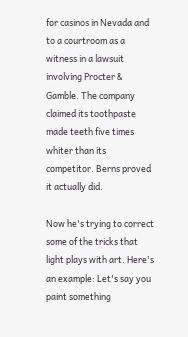for casinos in Nevada and to a courtroom as a witness in a lawsuit involving Procter & Gamble. The company claimed its toothpaste made teeth five times whiter than its competitor. Berns proved it actually did.

Now he's trying to correct some of the tricks that light plays with art. Here's an example: Let's say you paint something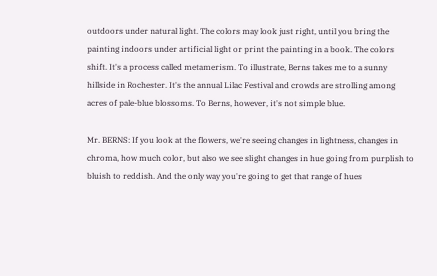outdoors under natural light. The colors may look just right, until you bring the painting indoors under artificial light or print the painting in a book. The colors shift. It's a process called metamerism. To illustrate, Berns takes me to a sunny hillside in Rochester. It's the annual Lilac Festival and crowds are strolling among acres of pale-blue blossoms. To Berns, however, it's not simple blue.

Mr. BERNS: If you look at the flowers, we're seeing changes in lightness, changes in chroma, how much color, but also we see slight changes in hue going from purplish to bluish to reddish. And the only way you're going to get that range of hues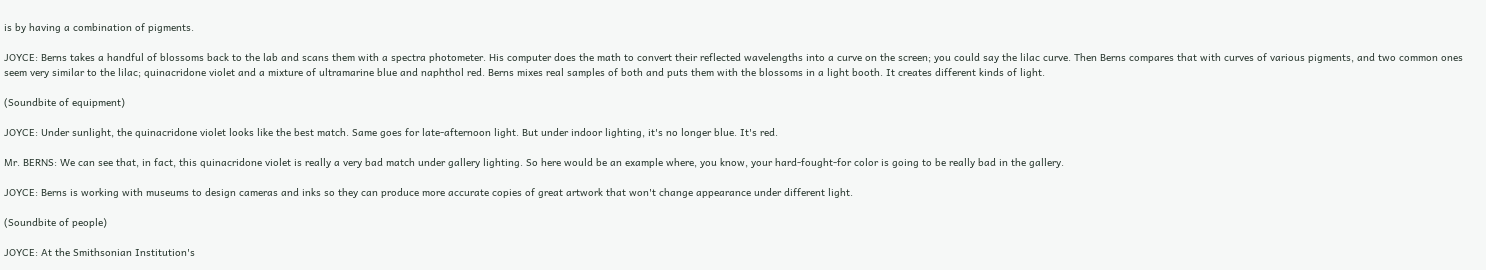is by having a combination of pigments.

JOYCE: Berns takes a handful of blossoms back to the lab and scans them with a spectra photometer. His computer does the math to convert their reflected wavelengths into a curve on the screen; you could say the lilac curve. Then Berns compares that with curves of various pigments, and two common ones seem very similar to the lilac; quinacridone violet and a mixture of ultramarine blue and naphthol red. Berns mixes real samples of both and puts them with the blossoms in a light booth. It creates different kinds of light.

(Soundbite of equipment)

JOYCE: Under sunlight, the quinacridone violet looks like the best match. Same goes for late-afternoon light. But under indoor lighting, it's no longer blue. It's red.

Mr. BERNS: We can see that, in fact, this quinacridone violet is really a very bad match under gallery lighting. So here would be an example where, you know, your hard-fought-for color is going to be really bad in the gallery.

JOYCE: Berns is working with museums to design cameras and inks so they can produce more accurate copies of great artwork that won't change appearance under different light.

(Soundbite of people)

JOYCE: At the Smithsonian Institution's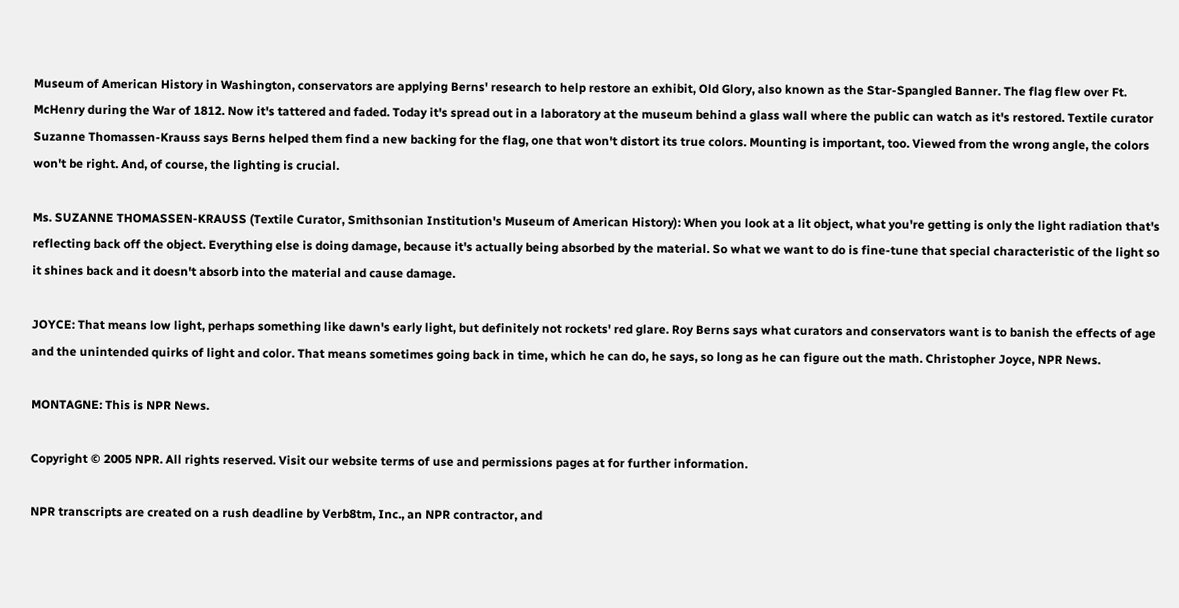Museum of American History in Washington, conservators are applying Berns' research to help restore an exhibit, Old Glory, also known as the Star-Spangled Banner. The flag flew over Ft. McHenry during the War of 1812. Now it's tattered and faded. Today it's spread out in a laboratory at the museum behind a glass wall where the public can watch as it's restored. Textile curator Suzanne Thomassen-Krauss says Berns helped them find a new backing for the flag, one that won't distort its true colors. Mounting is important, too. Viewed from the wrong angle, the colors won't be right. And, of course, the lighting is crucial.

Ms. SUZANNE THOMASSEN-KRAUSS (Textile Curator, Smithsonian Institution's Museum of American History): When you look at a lit object, what you're getting is only the light radiation that's reflecting back off the object. Everything else is doing damage, because it's actually being absorbed by the material. So what we want to do is fine-tune that special characteristic of the light so it shines back and it doesn't absorb into the material and cause damage.

JOYCE: That means low light, perhaps something like dawn's early light, but definitely not rockets' red glare. Roy Berns says what curators and conservators want is to banish the effects of age and the unintended quirks of light and color. That means sometimes going back in time, which he can do, he says, so long as he can figure out the math. Christopher Joyce, NPR News.

MONTAGNE: This is NPR News.

Copyright © 2005 NPR. All rights reserved. Visit our website terms of use and permissions pages at for further information.

NPR transcripts are created on a rush deadline by Verb8tm, Inc., an NPR contractor, and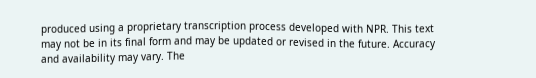produced using a proprietary transcription process developed with NPR. This text may not be in its final form and may be updated or revised in the future. Accuracy and availability may vary. The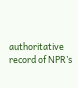authoritative record of NPR’s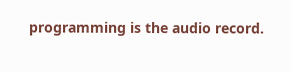programming is the audio record.